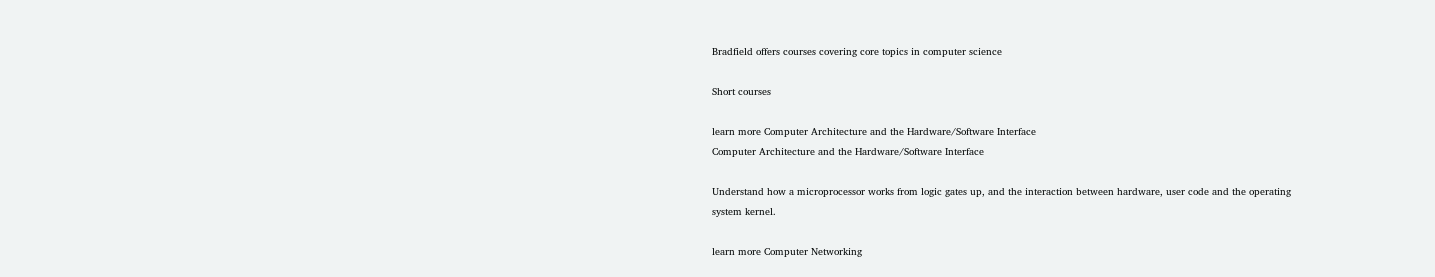Bradfield offers courses covering core topics in computer science

Short courses

learn more Computer Architecture and the Hardware/Software Interface
Computer Architecture and the Hardware/Software Interface

Understand how a microprocessor works from logic gates up, and the interaction between hardware, user code and the operating system kernel.

learn more Computer Networking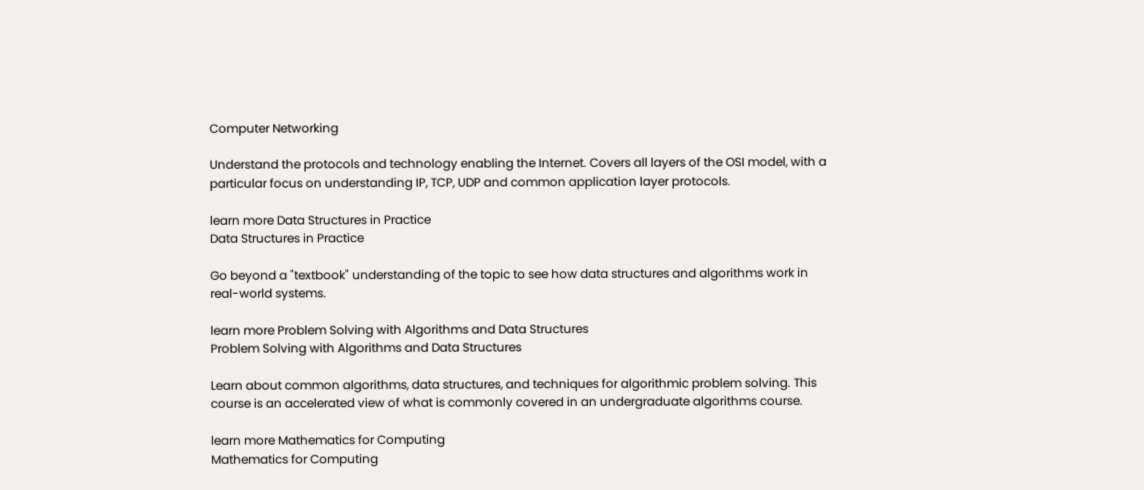Computer Networking

Understand the protocols and technology enabling the Internet. Covers all layers of the OSI model, with a particular focus on understanding IP, TCP, UDP and common application layer protocols.

learn more Data Structures in Practice
Data Structures in Practice

Go beyond a "textbook" understanding of the topic to see how data structures and algorithms work in real-world systems.

learn more Problem Solving with Algorithms and Data Structures
Problem Solving with Algorithms and Data Structures

Learn about common algorithms, data structures, and techniques for algorithmic problem solving. This course is an accelerated view of what is commonly covered in an undergraduate algorithms course.

learn more Mathematics for Computing
Mathematics for Computing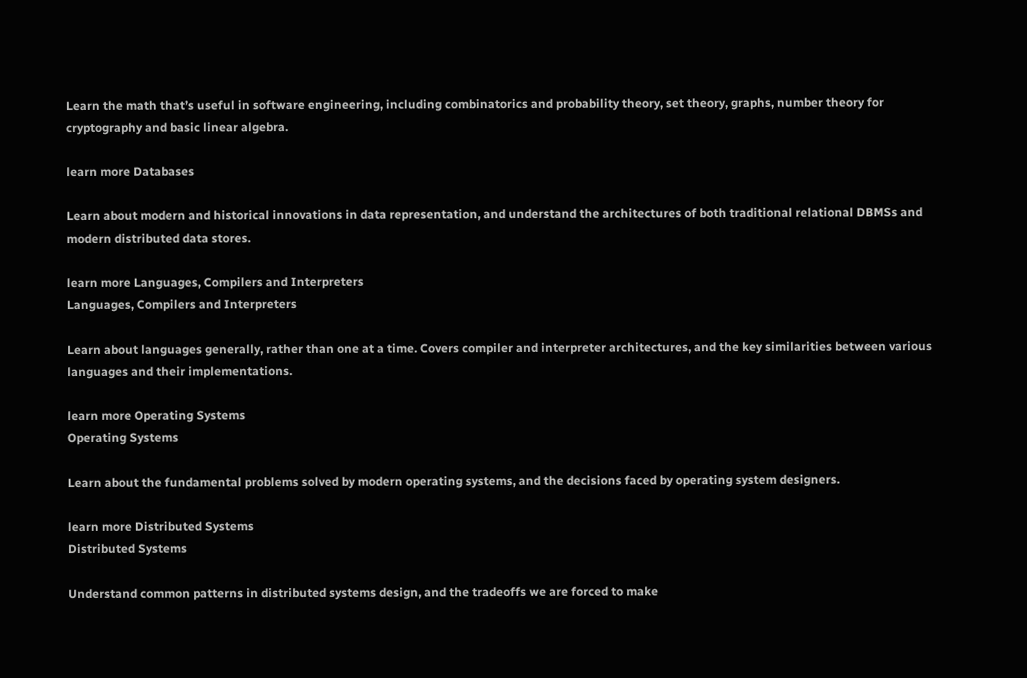Learn the math that’s useful in software engineering, including combinatorics and probability theory, set theory, graphs, number theory for cryptography and basic linear algebra.

learn more Databases

Learn about modern and historical innovations in data representation, and understand the architectures of both traditional relational DBMSs and modern distributed data stores.

learn more Languages, Compilers and Interpreters
Languages, Compilers and Interpreters

Learn about languages generally, rather than one at a time. Covers compiler and interpreter architectures, and the key similarities between various languages and their implementations.

learn more Operating Systems
Operating Systems

Learn about the fundamental problems solved by modern operating systems, and the decisions faced by operating system designers.

learn more Distributed Systems
Distributed Systems

Understand common patterns in distributed systems design, and the tradeoffs we are forced to make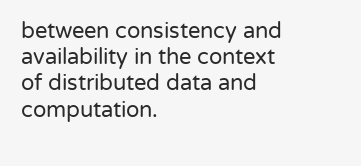between consistency and availability in the context of distributed data and computation.